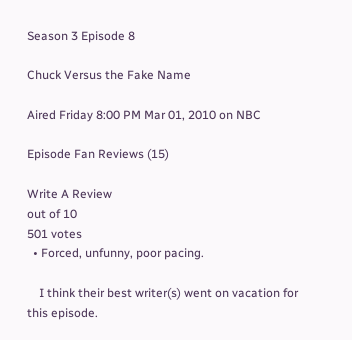Season 3 Episode 8

Chuck Versus the Fake Name

Aired Friday 8:00 PM Mar 01, 2010 on NBC

Episode Fan Reviews (15)

Write A Review
out of 10
501 votes
  • Forced, unfunny, poor pacing.

    I think their best writer(s) went on vacation for this episode.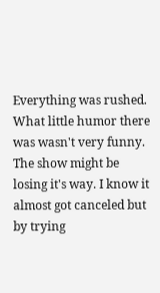Everything was rushed. What little humor there was wasn't very funny. The show might be losing it's way. I know it almost got canceled but by trying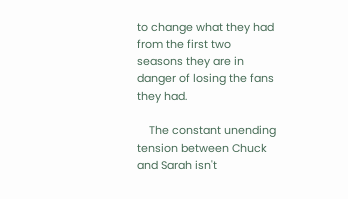to change what they had from the first two seasons they are in danger of losing the fans they had.

    The constant unending tension between Chuck and Sarah isn't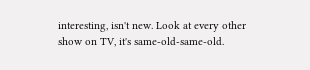interesting, isn't new. Look at every other show on TV, it's same-old-same-old.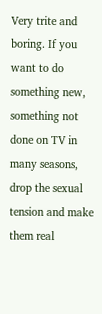Very trite and boring. If you want to do something new, something not done on TV in many seasons, drop the sexual tension and make them real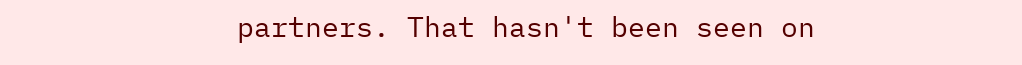partners. That hasn't been seen on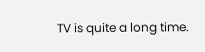TV is quite a long time.